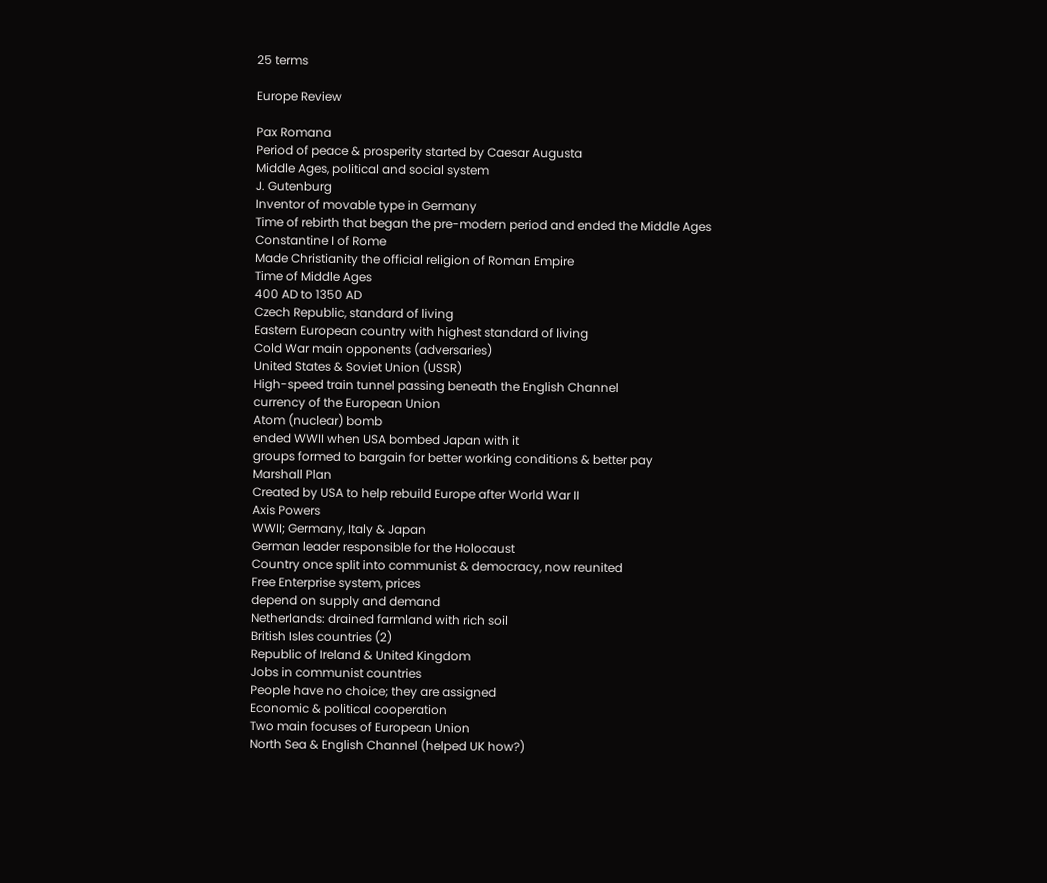25 terms

Europe Review

Pax Romana
Period of peace & prosperity started by Caesar Augusta
Middle Ages, political and social system
J. Gutenburg
Inventor of movable type in Germany
Time of rebirth that began the pre-modern period and ended the Middle Ages
Constantine I of Rome
Made Christianity the official religion of Roman Empire
Time of Middle Ages
400 AD to 1350 AD
Czech Republic, standard of living
Eastern European country with highest standard of living
Cold War main opponents (adversaries)
United States & Soviet Union (USSR)
High-speed train tunnel passing beneath the English Channel
currency of the European Union
Atom (nuclear) bomb
ended WWII when USA bombed Japan with it
groups formed to bargain for better working conditions & better pay
Marshall Plan
Created by USA to help rebuild Europe after World War II
Axis Powers
WWII; Germany, Italy & Japan
German leader responsible for the Holocaust
Country once split into communist & democracy, now reunited
Free Enterprise system, prices
depend on supply and demand
Netherlands: drained farmland with rich soil
British Isles countries (2)
Republic of Ireland & United Kingdom
Jobs in communist countries
People have no choice; they are assigned
Economic & political cooperation
Two main focuses of European Union
North Sea & English Channel (helped UK how?)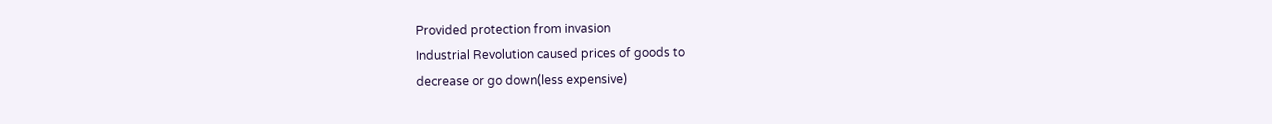Provided protection from invasion
Industrial Revolution caused prices of goods to
decrease or go down(less expensive)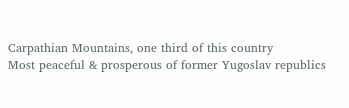Carpathian Mountains, one third of this country
Most peaceful & prosperous of former Yugoslav republics